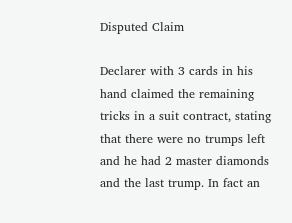Disputed Claim

Declarer with 3 cards in his hand claimed the remaining tricks in a suit contract, stating that there were no trumps left and he had 2 master diamonds and the last trump. In fact an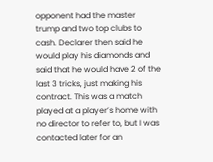opponent had the master trump and two top clubs to cash. Declarer then said he would play his diamonds and said that he would have 2 of the last 3 tricks, just making his contract. This was a match played at a player’s home with no director to refer to, but I was contacted later for an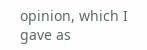opinion, which I gave as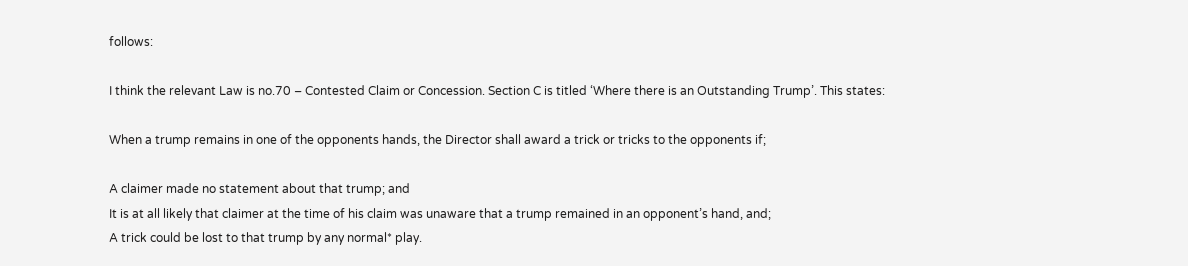follows:

I think the relevant Law is no.70 – Contested Claim or Concession. Section C is titled ‘Where there is an Outstanding Trump’. This states:

When a trump remains in one of the opponents hands, the Director shall award a trick or tricks to the opponents if;

A claimer made no statement about that trump; and
It is at all likely that claimer at the time of his claim was unaware that a trump remained in an opponent’s hand, and;
A trick could be lost to that trump by any normal* play.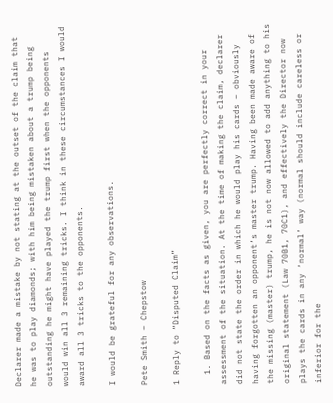Declarer made a mistake by not stating at the outset of the claim that he was to play diamonds; with him being mistaken about a trump being outstanding he might have played the trump first when the opponents would win all 3 remaining tricks. I think in these circumstances I would award all 3 tricks to the opponents.

I would be grateful for any observations.

Pete Smith – Chepstow

1 Reply to “Disputed Claim”

  1. Based on the facts as given, you are perfectly correct in your assessment of the situation. At the time of making the claim, declarer did not state the order in which he would play his cards – obviously having forgotten an opponent’s master trump. Having been made aware of the missing (master) trump, he is not now allowed to add anything to his original statement (Law 70B1, 70C1), and effectively the Director now plays the cards in any ‘normal’ way (normal should include careless or inferior for the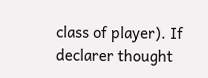class of player). If declarer thought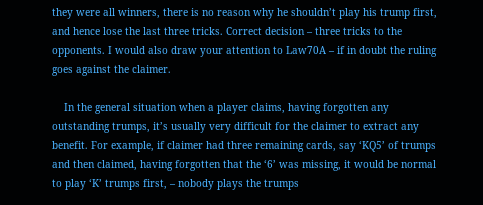they were all winners, there is no reason why he shouldn’t play his trump first, and hence lose the last three tricks. Correct decision – three tricks to the opponents. I would also draw your attention to Law70A – if in doubt the ruling goes against the claimer.

    In the general situation when a player claims, having forgotten any outstanding trumps, it’s usually very difficult for the claimer to extract any benefit. For example, if claimer had three remaining cards, say ‘KQ5’ of trumps and then claimed, having forgotten that the ‘6’ was missing, it would be normal to play ‘K’ trumps first, – nobody plays the trumps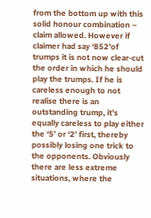from the bottom up with this solid honour combination – claim allowed. However if claimer had say ‘852’of trumps it is not now clear-cut the order in which he should play the trumps. If he is careless enough to not realise there is an outstanding trump, it’s equally careless to play either the ‘5’ or ‘2’ first, thereby possibly losing one trick to the opponents. Obviously there are less extreme situations, where the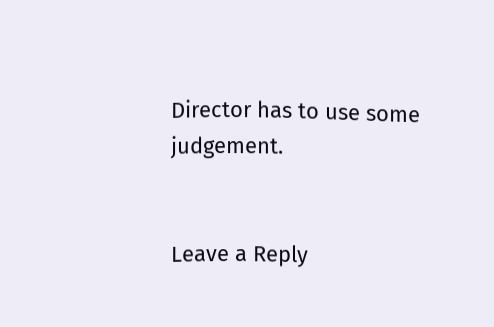Director has to use some judgement.


Leave a Reply